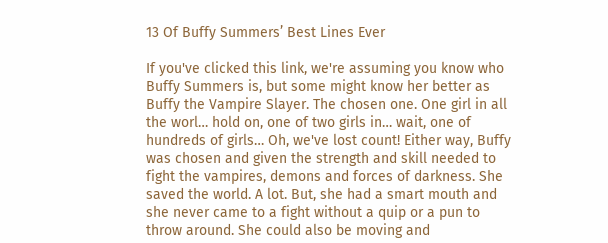13 Of Buffy Summers’ Best Lines Ever

If you've clicked this link, we're assuming you know who Buffy Summers is, but some might know her better as Buffy the Vampire Slayer. The chosen one. One girl in all the worl… hold on, one of two girls in… wait, one of hundreds of girls… Oh, we've lost count! Either way, Buffy was chosen and given the strength and skill needed to fight the vampires, demons and forces of darkness. She saved the world. A lot. But, she had a smart mouth and she never came to a fight without a quip or a pun to throw around. She could also be moving and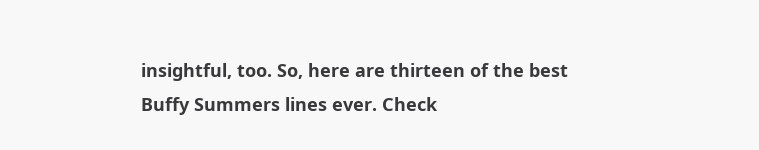insightful, too. So, here are thirteen of the best Buffy Summers lines ever. Check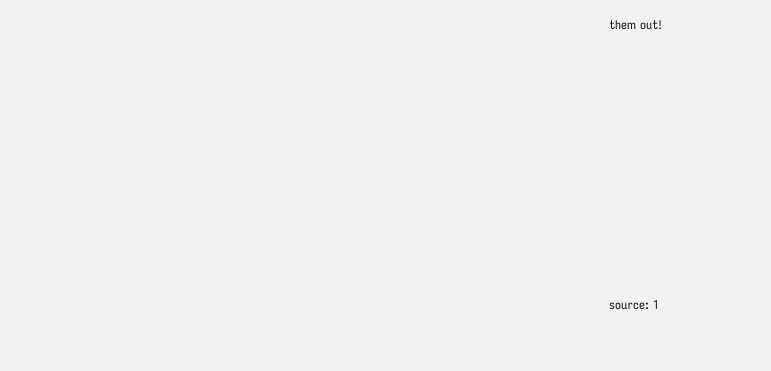them out!

















source: 1